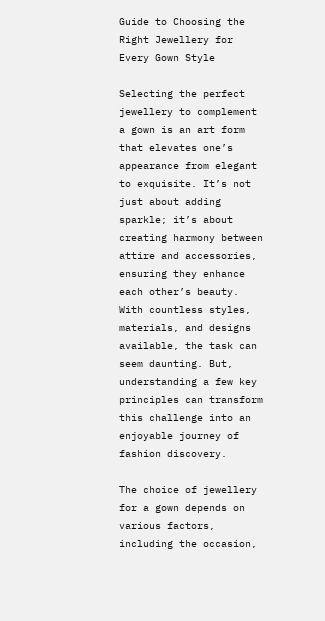Guide to Choosing the Right Jewellery for Every Gown Style

Selecting the perfect jewellery to complement a gown is an art form that elevates one’s appearance from elegant to exquisite. It’s not just about adding sparkle; it’s about creating harmony between attire and accessories, ensuring they enhance each other’s beauty. With countless styles, materials, and designs available, the task can seem daunting. But, understanding a few key principles can transform this challenge into an enjoyable journey of fashion discovery.

The choice of jewellery for a gown depends on various factors, including the occasion,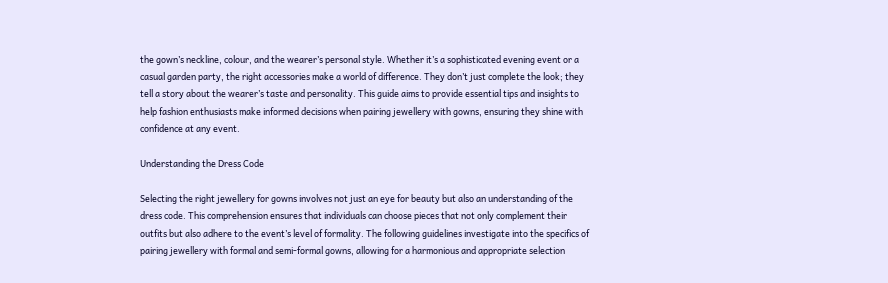the gown’s neckline, colour, and the wearer’s personal style. Whether it’s a sophisticated evening event or a casual garden party, the right accessories make a world of difference. They don’t just complete the look; they tell a story about the wearer’s taste and personality. This guide aims to provide essential tips and insights to help fashion enthusiasts make informed decisions when pairing jewellery with gowns, ensuring they shine with confidence at any event.

Understanding the Dress Code

Selecting the right jewellery for gowns involves not just an eye for beauty but also an understanding of the dress code. This comprehension ensures that individuals can choose pieces that not only complement their outfits but also adhere to the event’s level of formality. The following guidelines investigate into the specifics of pairing jewellery with formal and semi-formal gowns, allowing for a harmonious and appropriate selection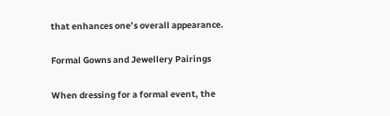that enhances one’s overall appearance.

Formal Gowns and Jewellery Pairings

When dressing for a formal event, the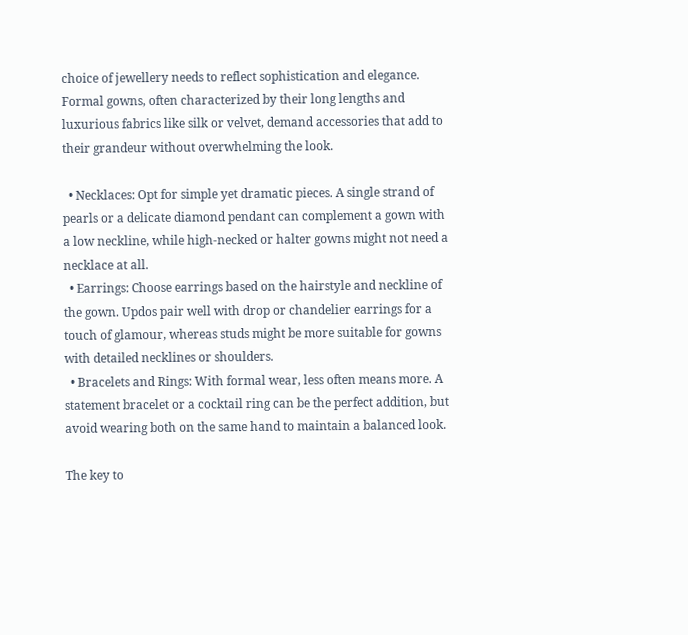choice of jewellery needs to reflect sophistication and elegance. Formal gowns, often characterized by their long lengths and luxurious fabrics like silk or velvet, demand accessories that add to their grandeur without overwhelming the look.

  • Necklaces: Opt for simple yet dramatic pieces. A single strand of pearls or a delicate diamond pendant can complement a gown with a low neckline, while high-necked or halter gowns might not need a necklace at all.
  • Earrings: Choose earrings based on the hairstyle and neckline of the gown. Updos pair well with drop or chandelier earrings for a touch of glamour, whereas studs might be more suitable for gowns with detailed necklines or shoulders.
  • Bracelets and Rings: With formal wear, less often means more. A statement bracelet or a cocktail ring can be the perfect addition, but avoid wearing both on the same hand to maintain a balanced look.

The key to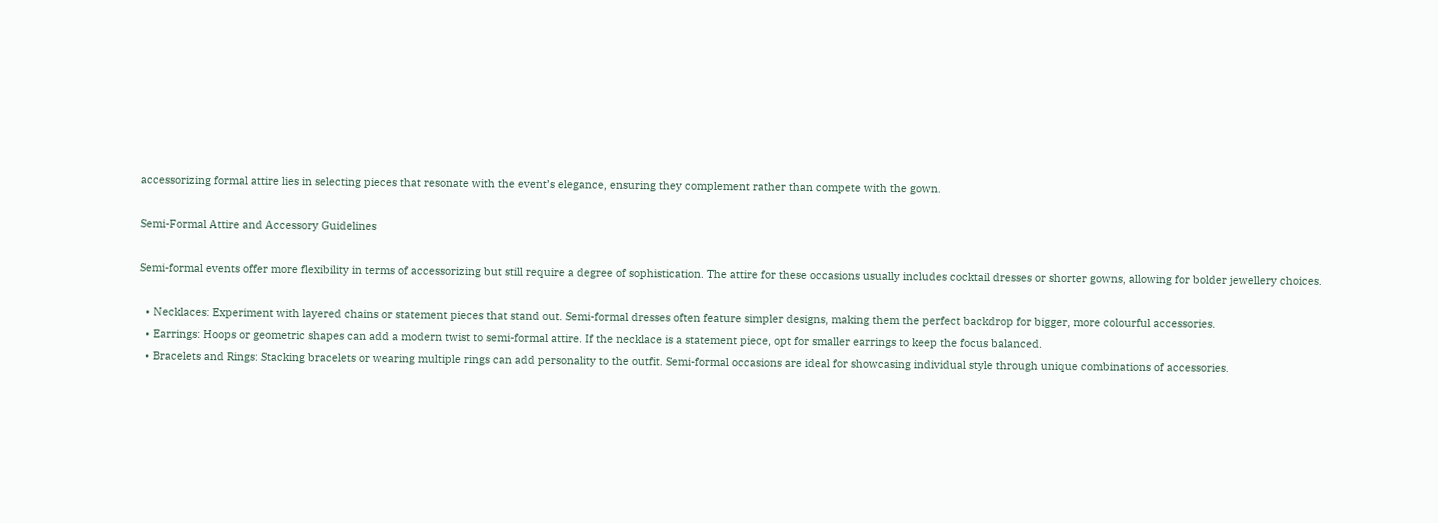accessorizing formal attire lies in selecting pieces that resonate with the event’s elegance, ensuring they complement rather than compete with the gown.

Semi-Formal Attire and Accessory Guidelines

Semi-formal events offer more flexibility in terms of accessorizing but still require a degree of sophistication. The attire for these occasions usually includes cocktail dresses or shorter gowns, allowing for bolder jewellery choices.

  • Necklaces: Experiment with layered chains or statement pieces that stand out. Semi-formal dresses often feature simpler designs, making them the perfect backdrop for bigger, more colourful accessories.
  • Earrings: Hoops or geometric shapes can add a modern twist to semi-formal attire. If the necklace is a statement piece, opt for smaller earrings to keep the focus balanced.
  • Bracelets and Rings: Stacking bracelets or wearing multiple rings can add personality to the outfit. Semi-formal occasions are ideal for showcasing individual style through unique combinations of accessories.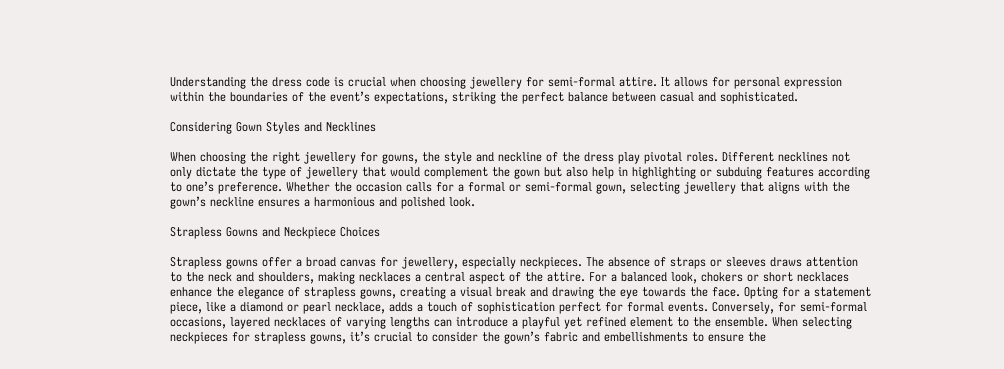Understanding the dress code is crucial when choosing jewellery for semi-formal attire. It allows for personal expression within the boundaries of the event’s expectations, striking the perfect balance between casual and sophisticated.

Considering Gown Styles and Necklines

When choosing the right jewellery for gowns, the style and neckline of the dress play pivotal roles. Different necklines not only dictate the type of jewellery that would complement the gown but also help in highlighting or subduing features according to one’s preference. Whether the occasion calls for a formal or semi-formal gown, selecting jewellery that aligns with the gown’s neckline ensures a harmonious and polished look.

Strapless Gowns and Neckpiece Choices

Strapless gowns offer a broad canvas for jewellery, especially neckpieces. The absence of straps or sleeves draws attention to the neck and shoulders, making necklaces a central aspect of the attire. For a balanced look, chokers or short necklaces enhance the elegance of strapless gowns, creating a visual break and drawing the eye towards the face. Opting for a statement piece, like a diamond or pearl necklace, adds a touch of sophistication perfect for formal events. Conversely, for semi-formal occasions, layered necklaces of varying lengths can introduce a playful yet refined element to the ensemble. When selecting neckpieces for strapless gowns, it’s crucial to consider the gown’s fabric and embellishments to ensure the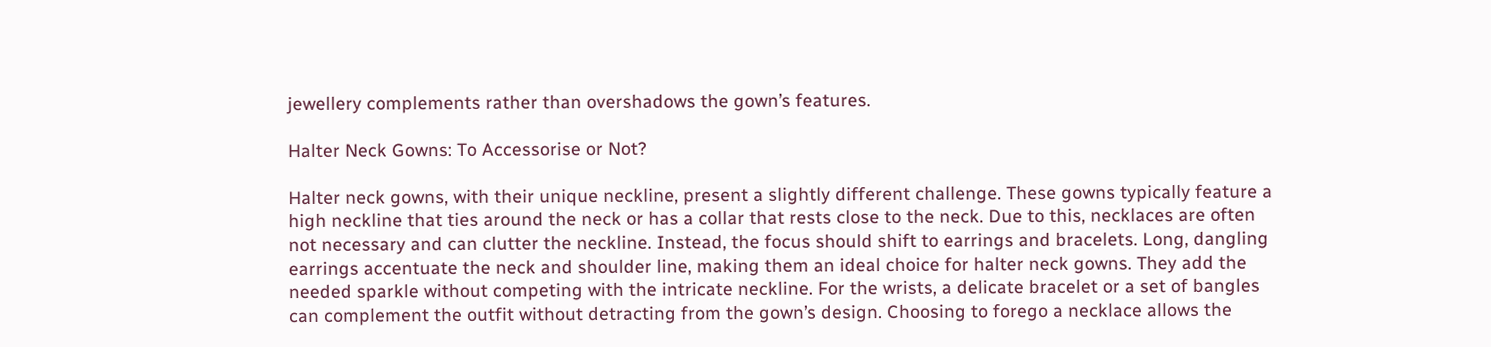jewellery complements rather than overshadows the gown’s features.

Halter Neck Gowns: To Accessorise or Not?

Halter neck gowns, with their unique neckline, present a slightly different challenge. These gowns typically feature a high neckline that ties around the neck or has a collar that rests close to the neck. Due to this, necklaces are often not necessary and can clutter the neckline. Instead, the focus should shift to earrings and bracelets. Long, dangling earrings accentuate the neck and shoulder line, making them an ideal choice for halter neck gowns. They add the needed sparkle without competing with the intricate neckline. For the wrists, a delicate bracelet or a set of bangles can complement the outfit without detracting from the gown’s design. Choosing to forego a necklace allows the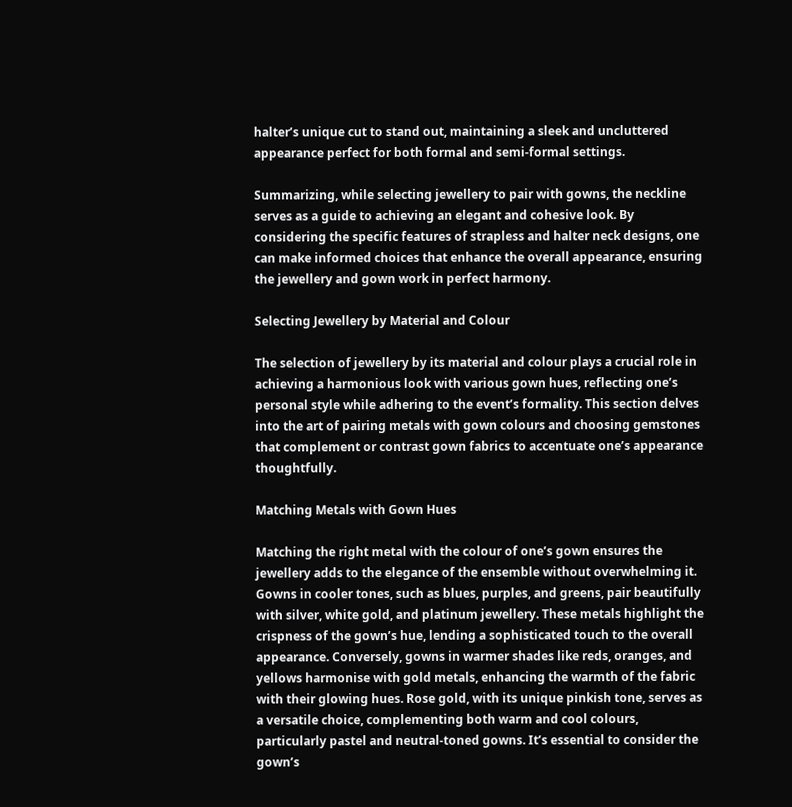halter’s unique cut to stand out, maintaining a sleek and uncluttered appearance perfect for both formal and semi-formal settings.

Summarizing, while selecting jewellery to pair with gowns, the neckline serves as a guide to achieving an elegant and cohesive look. By considering the specific features of strapless and halter neck designs, one can make informed choices that enhance the overall appearance, ensuring the jewellery and gown work in perfect harmony.

Selecting Jewellery by Material and Colour

The selection of jewellery by its material and colour plays a crucial role in achieving a harmonious look with various gown hues, reflecting one’s personal style while adhering to the event’s formality. This section delves into the art of pairing metals with gown colours and choosing gemstones that complement or contrast gown fabrics to accentuate one’s appearance thoughtfully.

Matching Metals with Gown Hues

Matching the right metal with the colour of one’s gown ensures the jewellery adds to the elegance of the ensemble without overwhelming it. Gowns in cooler tones, such as blues, purples, and greens, pair beautifully with silver, white gold, and platinum jewellery. These metals highlight the crispness of the gown’s hue, lending a sophisticated touch to the overall appearance. Conversely, gowns in warmer shades like reds, oranges, and yellows harmonise with gold metals, enhancing the warmth of the fabric with their glowing hues. Rose gold, with its unique pinkish tone, serves as a versatile choice, complementing both warm and cool colours, particularly pastel and neutral-toned gowns. It’s essential to consider the gown’s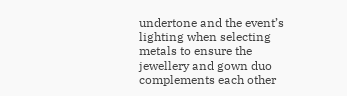undertone and the event’s lighting when selecting metals to ensure the jewellery and gown duo complements each other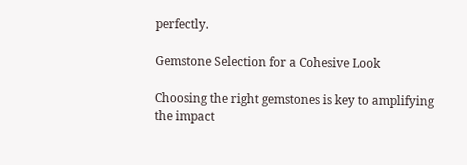perfectly.

Gemstone Selection for a Cohesive Look

Choosing the right gemstones is key to amplifying the impact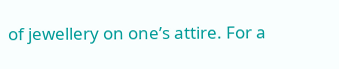of jewellery on one’s attire. For a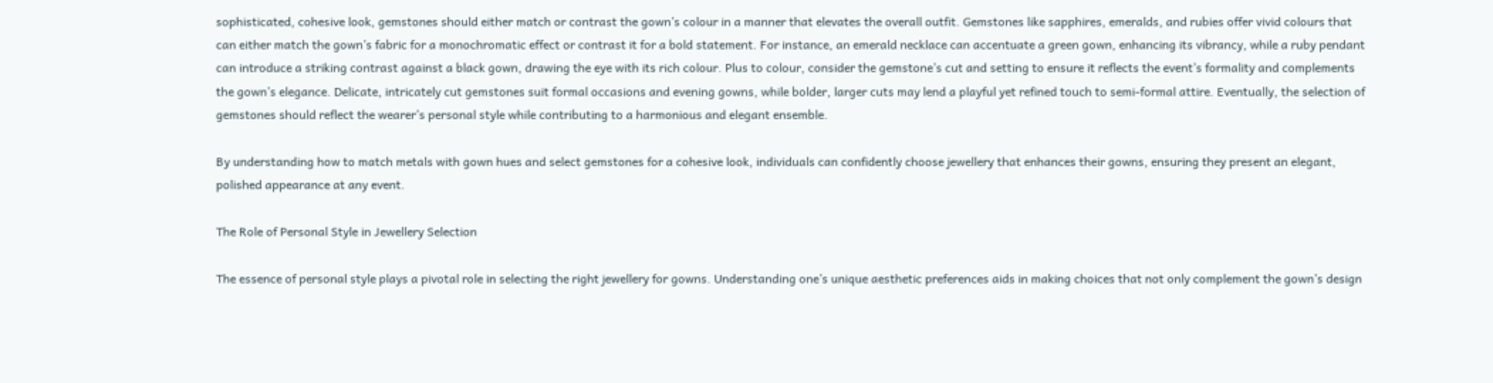sophisticated, cohesive look, gemstones should either match or contrast the gown’s colour in a manner that elevates the overall outfit. Gemstones like sapphires, emeralds, and rubies offer vivid colours that can either match the gown’s fabric for a monochromatic effect or contrast it for a bold statement. For instance, an emerald necklace can accentuate a green gown, enhancing its vibrancy, while a ruby pendant can introduce a striking contrast against a black gown, drawing the eye with its rich colour. Plus to colour, consider the gemstone’s cut and setting to ensure it reflects the event’s formality and complements the gown’s elegance. Delicate, intricately cut gemstones suit formal occasions and evening gowns, while bolder, larger cuts may lend a playful yet refined touch to semi-formal attire. Eventually, the selection of gemstones should reflect the wearer’s personal style while contributing to a harmonious and elegant ensemble.

By understanding how to match metals with gown hues and select gemstones for a cohesive look, individuals can confidently choose jewellery that enhances their gowns, ensuring they present an elegant, polished appearance at any event.

The Role of Personal Style in Jewellery Selection

The essence of personal style plays a pivotal role in selecting the right jewellery for gowns. Understanding one’s unique aesthetic preferences aids in making choices that not only complement the gown’s design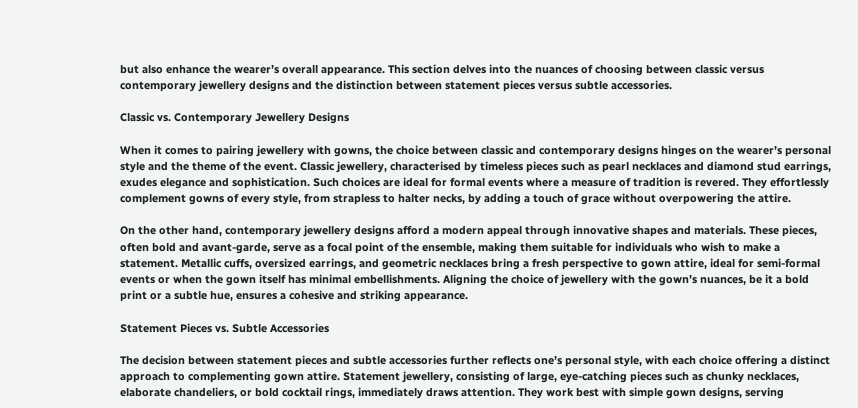but also enhance the wearer’s overall appearance. This section delves into the nuances of choosing between classic versus contemporary jewellery designs and the distinction between statement pieces versus subtle accessories.

Classic vs. Contemporary Jewellery Designs

When it comes to pairing jewellery with gowns, the choice between classic and contemporary designs hinges on the wearer’s personal style and the theme of the event. Classic jewellery, characterised by timeless pieces such as pearl necklaces and diamond stud earrings, exudes elegance and sophistication. Such choices are ideal for formal events where a measure of tradition is revered. They effortlessly complement gowns of every style, from strapless to halter necks, by adding a touch of grace without overpowering the attire.

On the other hand, contemporary jewellery designs afford a modern appeal through innovative shapes and materials. These pieces, often bold and avant-garde, serve as a focal point of the ensemble, making them suitable for individuals who wish to make a statement. Metallic cuffs, oversized earrings, and geometric necklaces bring a fresh perspective to gown attire, ideal for semi-formal events or when the gown itself has minimal embellishments. Aligning the choice of jewellery with the gown’s nuances, be it a bold print or a subtle hue, ensures a cohesive and striking appearance.

Statement Pieces vs. Subtle Accessories

The decision between statement pieces and subtle accessories further reflects one’s personal style, with each choice offering a distinct approach to complementing gown attire. Statement jewellery, consisting of large, eye-catching pieces such as chunky necklaces, elaborate chandeliers, or bold cocktail rings, immediately draws attention. They work best with simple gown designs, serving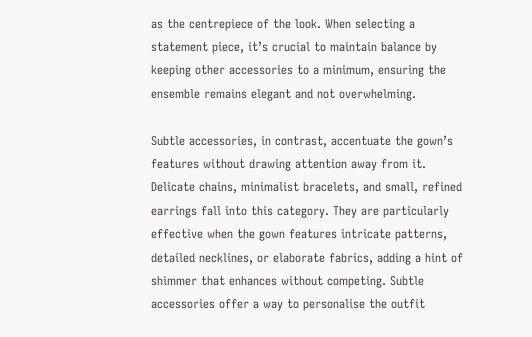as the centrepiece of the look. When selecting a statement piece, it’s crucial to maintain balance by keeping other accessories to a minimum, ensuring the ensemble remains elegant and not overwhelming.

Subtle accessories, in contrast, accentuate the gown’s features without drawing attention away from it. Delicate chains, minimalist bracelets, and small, refined earrings fall into this category. They are particularly effective when the gown features intricate patterns, detailed necklines, or elaborate fabrics, adding a hint of shimmer that enhances without competing. Subtle accessories offer a way to personalise the outfit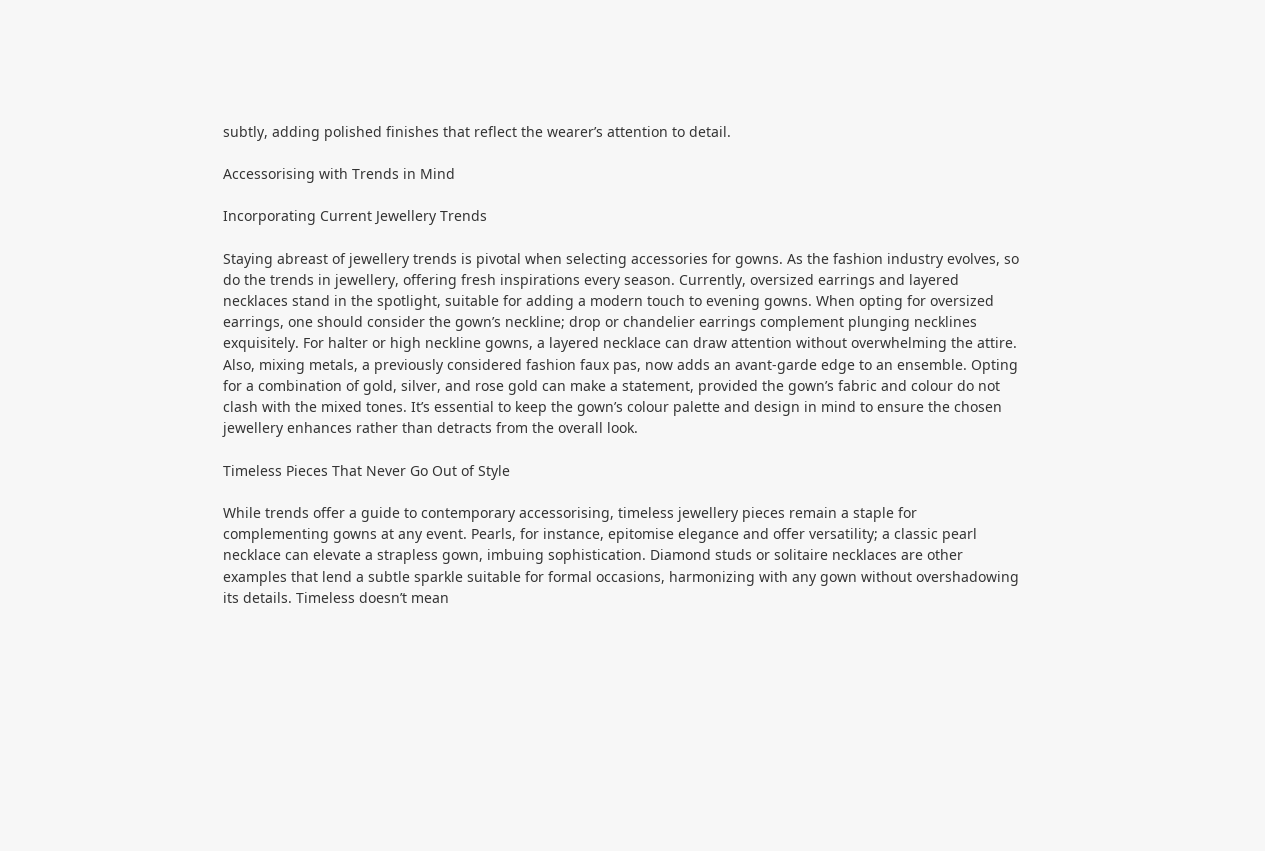subtly, adding polished finishes that reflect the wearer’s attention to detail.

Accessorising with Trends in Mind

Incorporating Current Jewellery Trends

Staying abreast of jewellery trends is pivotal when selecting accessories for gowns. As the fashion industry evolves, so do the trends in jewellery, offering fresh inspirations every season. Currently, oversized earrings and layered necklaces stand in the spotlight, suitable for adding a modern touch to evening gowns. When opting for oversized earrings, one should consider the gown’s neckline; drop or chandelier earrings complement plunging necklines exquisitely. For halter or high neckline gowns, a layered necklace can draw attention without overwhelming the attire. Also, mixing metals, a previously considered fashion faux pas, now adds an avant-garde edge to an ensemble. Opting for a combination of gold, silver, and rose gold can make a statement, provided the gown’s fabric and colour do not clash with the mixed tones. It’s essential to keep the gown’s colour palette and design in mind to ensure the chosen jewellery enhances rather than detracts from the overall look.

Timeless Pieces That Never Go Out of Style

While trends offer a guide to contemporary accessorising, timeless jewellery pieces remain a staple for complementing gowns at any event. Pearls, for instance, epitomise elegance and offer versatility; a classic pearl necklace can elevate a strapless gown, imbuing sophistication. Diamond studs or solitaire necklaces are other examples that lend a subtle sparkle suitable for formal occasions, harmonizing with any gown without overshadowing its details. Timeless doesn’t mean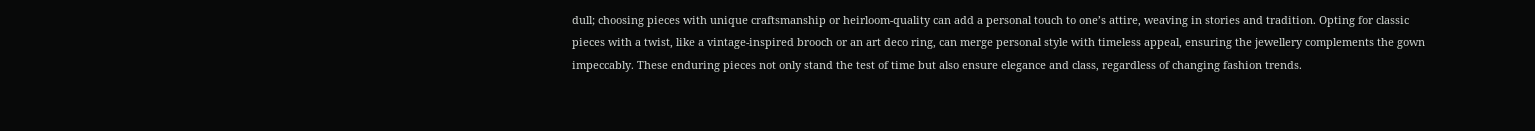dull; choosing pieces with unique craftsmanship or heirloom-quality can add a personal touch to one’s attire, weaving in stories and tradition. Opting for classic pieces with a twist, like a vintage-inspired brooch or an art deco ring, can merge personal style with timeless appeal, ensuring the jewellery complements the gown impeccably. These enduring pieces not only stand the test of time but also ensure elegance and class, regardless of changing fashion trends.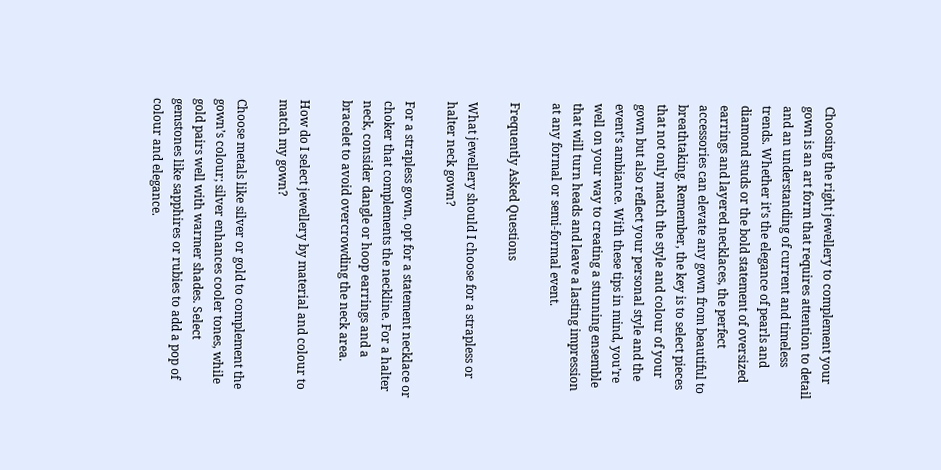Choosing the right jewellery to complement your gown is an art form that requires attention to detail and an understanding of current and timeless trends. Whether it’s the elegance of pearls and diamond studs or the bold statement of oversized earrings and layered necklaces, the perfect accessories can elevate any gown from beautiful to breathtaking. Remember, the key is to select pieces that not only match the style and colour of your gown but also reflect your personal style and the event’s ambiance. With these tips in mind, you’re well on your way to creating a stunning ensemble that will turn heads and leave a lasting impression at any formal or semi-formal event.

Frequently Asked Questions

What jewellery should I choose for a strapless or halter neck gown?

For a strapless gown, opt for a statement necklace or choker that complements the neckline. For a halter neck, consider dangle or hoop earrings and a bracelet to avoid overcrowding the neck area.

How do I select jewellery by material and colour to match my gown?

Choose metals like silver or gold to complement the gown’s colour; silver enhances cooler tones, while gold pairs well with warmer shades. Select gemstones like sapphires or rubies to add a pop of colour and elegance.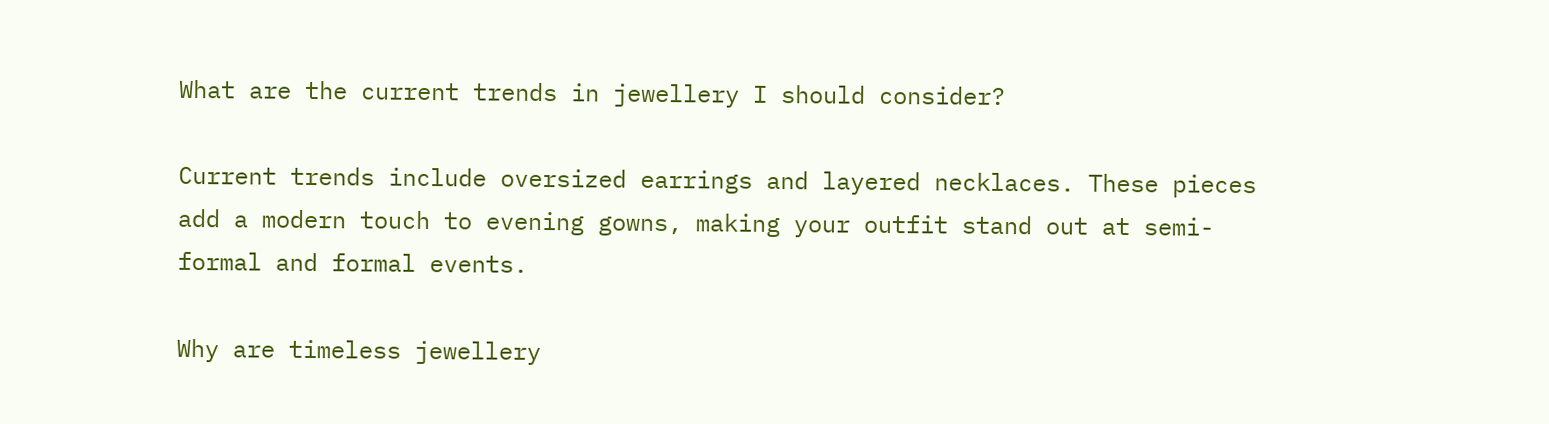What are the current trends in jewellery I should consider?

Current trends include oversized earrings and layered necklaces. These pieces add a modern touch to evening gowns, making your outfit stand out at semi-formal and formal events.

Why are timeless jewellery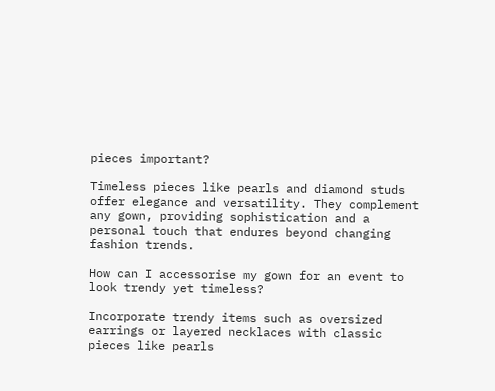pieces important?

Timeless pieces like pearls and diamond studs offer elegance and versatility. They complement any gown, providing sophistication and a personal touch that endures beyond changing fashion trends.

How can I accessorise my gown for an event to look trendy yet timeless?

Incorporate trendy items such as oversized earrings or layered necklaces with classic pieces like pearls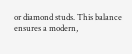or diamond studs. This balance ensures a modern,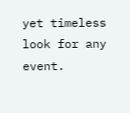yet timeless look for any event.